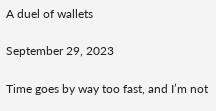A duel of wallets

September 29, 2023

Time goes by way too fast, and I’m not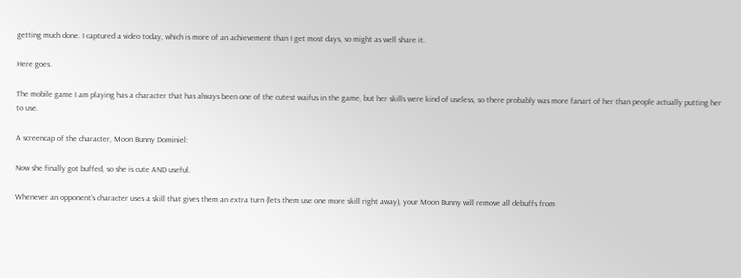getting much done. I captured a video today, which is more of an achievement than I get most days, so might as well share it.

Here goes.

The mobile game I am playing has a character that has always been one of the cutest waifus in the game, but her skills were kind of useless, so there probably was more fanart of her than people actually putting her to use.

A screencap of the character, Moon Bunny Dominiel:

Now she finally got buffed, so she is cute AND useful.

Whenever an opponent’s character uses a skill that gives them an extra turn (lets them use one more skill right away), your Moon Bunny will remove all debuffs from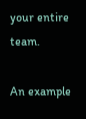your entire team.

An example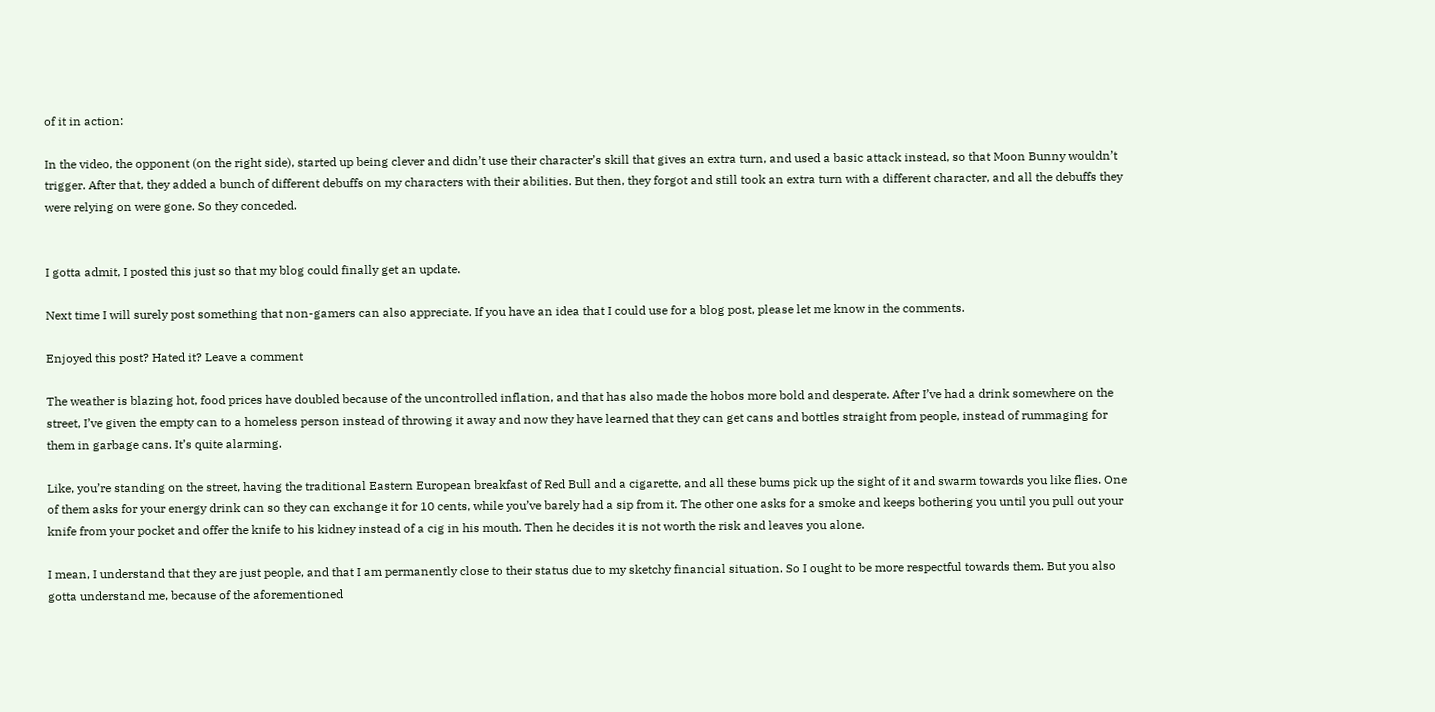of it in action:

In the video, the opponent (on the right side), started up being clever and didn’t use their character’s skill that gives an extra turn, and used a basic attack instead, so that Moon Bunny wouldn’t trigger. After that, they added a bunch of different debuffs on my characters with their abilities. But then, they forgot and still took an extra turn with a different character, and all the debuffs they were relying on were gone. So they conceded.


I gotta admit, I posted this just so that my blog could finally get an update.

Next time I will surely post something that non-gamers can also appreciate. If you have an idea that I could use for a blog post, please let me know in the comments.

Enjoyed this post? Hated it? Leave a comment

The weather is blazing hot, food prices have doubled because of the uncontrolled inflation, and that has also made the hobos more bold and desperate. After I’ve had a drink somewhere on the street, I’ve given the empty can to a homeless person instead of throwing it away and now they have learned that they can get cans and bottles straight from people, instead of rummaging for them in garbage cans. It’s quite alarming.

Like, you’re standing on the street, having the traditional Eastern European breakfast of Red Bull and a cigarette, and all these bums pick up the sight of it and swarm towards you like flies. One of them asks for your energy drink can so they can exchange it for 10 cents, while you’ve barely had a sip from it. The other one asks for a smoke and keeps bothering you until you pull out your knife from your pocket and offer the knife to his kidney instead of a cig in his mouth. Then he decides it is not worth the risk and leaves you alone.

I mean, I understand that they are just people, and that I am permanently close to their status due to my sketchy financial situation. So I ought to be more respectful towards them. But you also gotta understand me, because of the aforementioned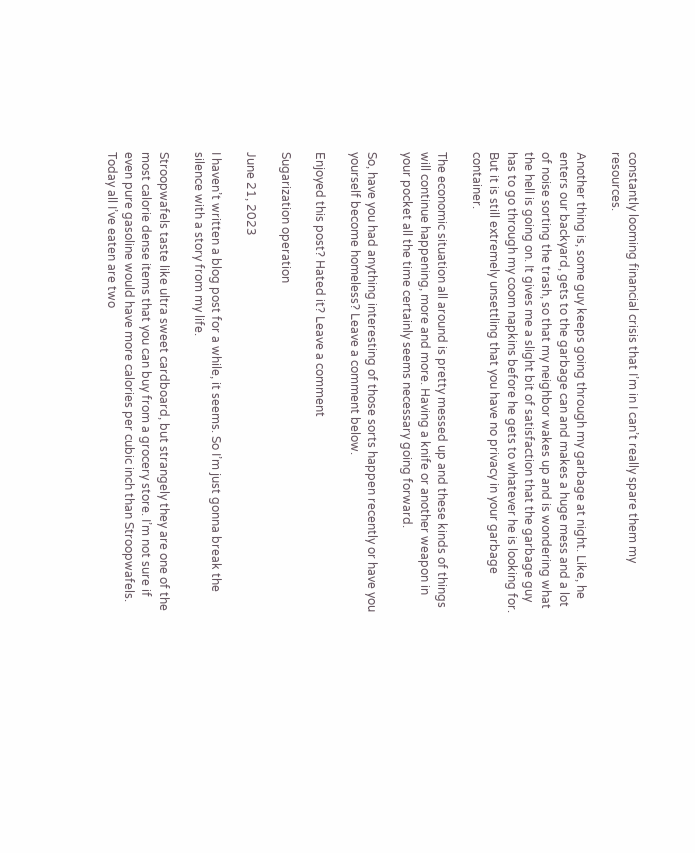constantly looming financial crisis that I’m in I can’t really spare them my resources.

Another thing is, some guy keeps going through my garbage at night. Like, he enters our backyard, gets to the garbage can and makes a huge mess and a lot of noise sorting the trash, so that my neighbor wakes up and is wondering what the hell is going on. It gives me a slight bit of satisfaction that the garbage guy has to go through my coom napkins before he gets to whatever he is looking for. But it is still extremely unsettling that you have no privacy in your garbage container.

The economic situation all around is pretty messed up and these kinds of things will continue happening, more and more. Having a knife or another weapon in your pocket all the time certainly seems necessary going forward.

So, have you had anything interesting of those sorts happen recently or have you yourself become homeless? Leave a comment below.

Enjoyed this post? Hated it? Leave a comment

Sugarization operation

June 21, 2023

I haven’t written a blog post for a while, it seems. So I’m just gonna break the silence with a story from my life.

Stroopwafels taste like ultra sweet cardboard, but strangely they are one of the most calorie dense items that you can buy from a grocery store. I’m not sure if even pure gasoline would have more calories per cubic inch than Stroopwafels. Today all I’ve eaten are two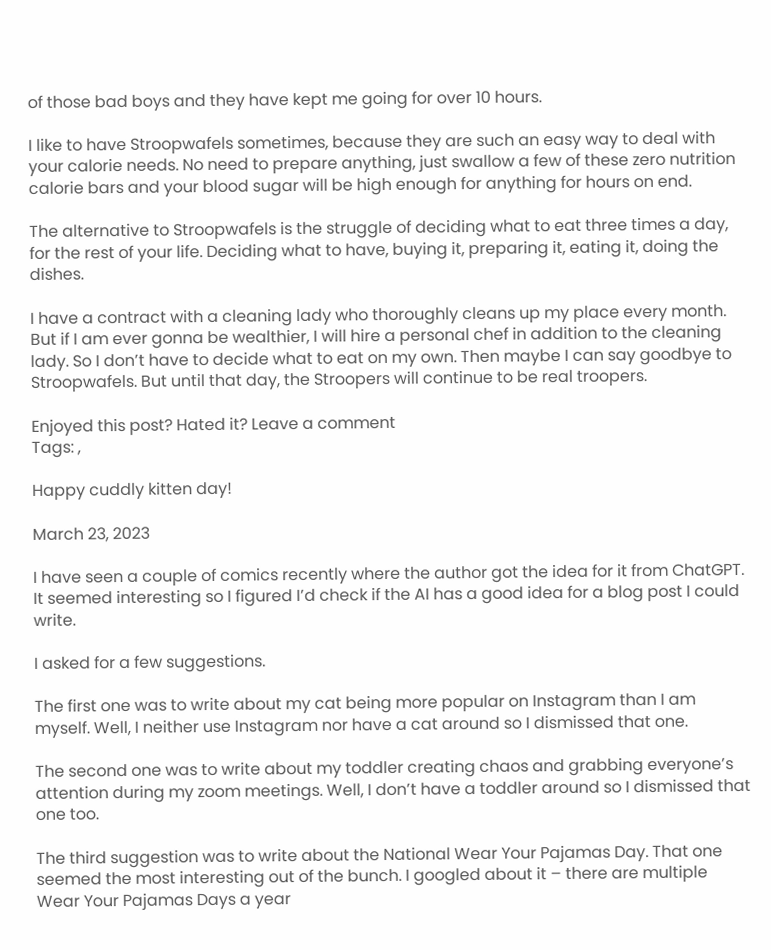of those bad boys and they have kept me going for over 10 hours.

I like to have Stroopwafels sometimes, because they are such an easy way to deal with your calorie needs. No need to prepare anything, just swallow a few of these zero nutrition calorie bars and your blood sugar will be high enough for anything for hours on end.

The alternative to Stroopwafels is the struggle of deciding what to eat three times a day, for the rest of your life. Deciding what to have, buying it, preparing it, eating it, doing the dishes.

I have a contract with a cleaning lady who thoroughly cleans up my place every month. But if I am ever gonna be wealthier, I will hire a personal chef in addition to the cleaning lady. So I don’t have to decide what to eat on my own. Then maybe I can say goodbye to Stroopwafels. But until that day, the Stroopers will continue to be real troopers.

Enjoyed this post? Hated it? Leave a comment
Tags: ,

Happy cuddly kitten day!

March 23, 2023

I have seen a couple of comics recently where the author got the idea for it from ChatGPT. It seemed interesting so I figured I’d check if the AI has a good idea for a blog post I could write.

I asked for a few suggestions.

The first one was to write about my cat being more popular on Instagram than I am myself. Well, I neither use Instagram nor have a cat around so I dismissed that one.

The second one was to write about my toddler creating chaos and grabbing everyone’s attention during my zoom meetings. Well, I don’t have a toddler around so I dismissed that one too.

The third suggestion was to write about the National Wear Your Pajamas Day. That one seemed the most interesting out of the bunch. I googled about it – there are multiple Wear Your Pajamas Days a year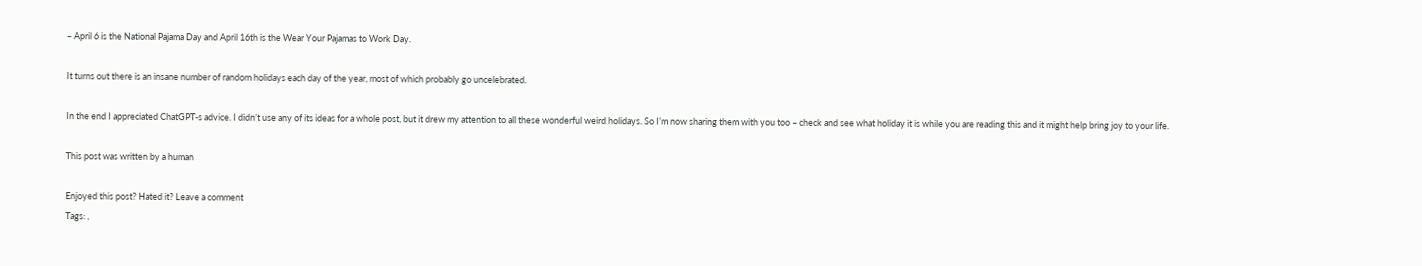– April 6 is the National Pajama Day and April 16th is the Wear Your Pajamas to Work Day.

It turns out there is an insane number of random holidays each day of the year, most of which probably go uncelebrated.

In the end I appreciated ChatGPT-s advice. I didn’t use any of its ideas for a whole post, but it drew my attention to all these wonderful weird holidays. So I’m now sharing them with you too – check and see what holiday it is while you are reading this and it might help bring joy to your life.

This post was written by a human

Enjoyed this post? Hated it? Leave a comment
Tags: ,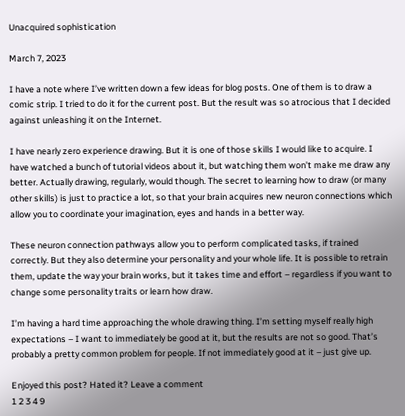Unacquired sophistication

March 7, 2023

I have a note where I’ve written down a few ideas for blog posts. One of them is to draw a comic strip. I tried to do it for the current post. But the result was so atrocious that I decided against unleashing it on the Internet.

I have nearly zero experience drawing. But it is one of those skills I would like to acquire. I have watched a bunch of tutorial videos about it, but watching them won’t make me draw any better. Actually drawing, regularly, would though. The secret to learning how to draw (or many other skills) is just to practice a lot, so that your brain acquires new neuron connections which allow you to coordinate your imagination, eyes and hands in a better way.

These neuron connection pathways allow you to perform complicated tasks, if trained correctly. But they also determine your personality and your whole life. It is possible to retrain them, update the way your brain works, but it takes time and effort – regardless if you want to change some personality traits or learn how draw.

I’m having a hard time approaching the whole drawing thing. I’m setting myself really high expectations – I want to immediately be good at it, but the results are not so good. That’s probably a pretty common problem for people. If not immediately good at it – just give up.

Enjoyed this post? Hated it? Leave a comment
1 2 3 4 9